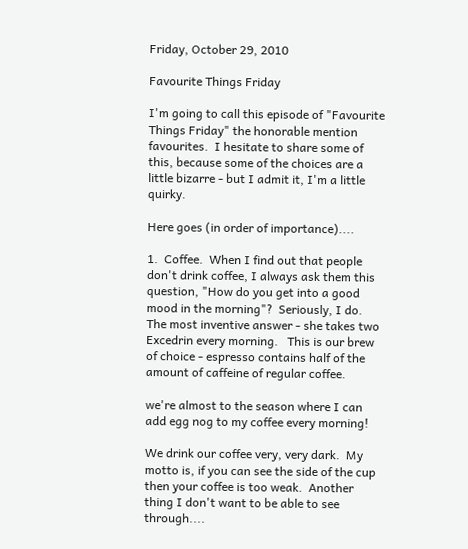Friday, October 29, 2010

Favourite Things Friday

I'm going to call this episode of "Favourite Things Friday" the honorable mention favourites.  I hesitate to share some of this, because some of the choices are a little bizarre - but I admit it, I'm a little quirky.

Here goes (in order of importance)....

1.  Coffee.  When I find out that people don't drink coffee, I always ask them this question, "How do you get into a good mood in the morning"?  Seriously, I do.  The most inventive answer - she takes two Excedrin every morning.   This is our brew of choice - espresso contains half of the amount of caffeine of regular coffee.

we're almost to the season where I can add egg nog to my coffee every morning!

We drink our coffee very, very dark.  My motto is, if you can see the side of the cup then your coffee is too weak.  Another thing I don't want to be able to see through....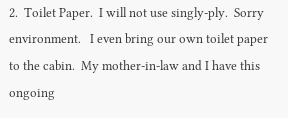2.  Toilet Paper.  I will not use singly-ply.  Sorry environment.   I even bring our own toilet paper to the cabin.  My mother-in-law and I have this ongoing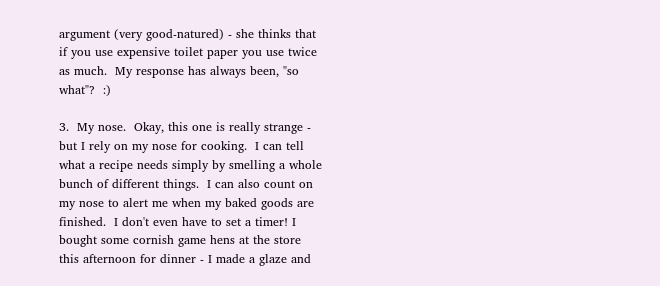argument (very good-natured) - she thinks that if you use expensive toilet paper you use twice as much.  My response has always been, "so what"?  :)

3.  My nose.  Okay, this one is really strange - but I rely on my nose for cooking.  I can tell what a recipe needs simply by smelling a whole bunch of different things.  I can also count on my nose to alert me when my baked goods are finished.  I don't even have to set a timer! I bought some cornish game hens at the store this afternoon for dinner - I made a glaze and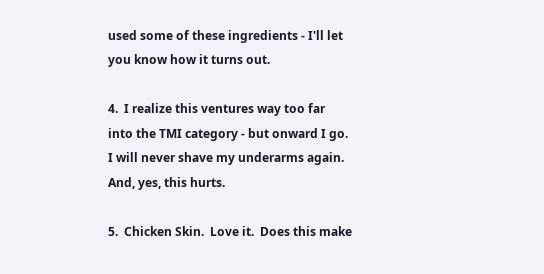used some of these ingredients - I'll let you know how it turns out.

4.  I realize this ventures way too far into the TMI category - but onward I go.  I will never shave my underarms again.  And, yes, this hurts.

5.  Chicken Skin.  Love it.  Does this make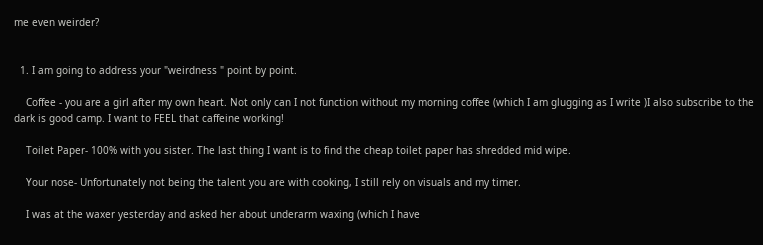me even weirder?


  1. I am going to address your "weirdness " point by point.

    Coffee - you are a girl after my own heart. Not only can I not function without my morning coffee (which I am glugging as I write )I also subscribe to the dark is good camp. I want to FEEL that caffeine working!

    Toilet Paper- 100% with you sister. The last thing I want is to find the cheap toilet paper has shredded mid wipe.

    Your nose- Unfortunately not being the talent you are with cooking, I still rely on visuals and my timer.

    I was at the waxer yesterday and asked her about underarm waxing (which I have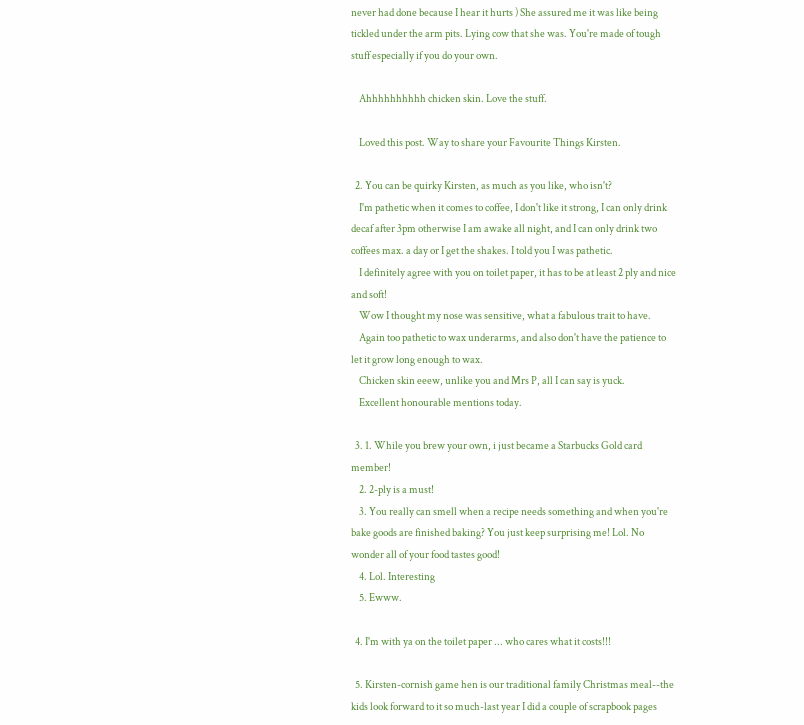never had done because I hear it hurts ) She assured me it was like being tickled under the arm pits. Lying cow that she was. You're made of tough stuff especially if you do your own.

    Ahhhhhhhhhh chicken skin. Love the stuff.

    Loved this post. Way to share your Favourite Things Kirsten.

  2. You can be quirky Kirsten, as much as you like, who isn't?
    I'm pathetic when it comes to coffee, I don't like it strong, I can only drink decaf after 3pm otherwise I am awake all night, and I can only drink two coffees max. a day or I get the shakes. I told you I was pathetic.
    I definitely agree with you on toilet paper, it has to be at least 2 ply and nice and soft!
    Wow I thought my nose was sensitive, what a fabulous trait to have.
    Again too pathetic to wax underarms, and also don't have the patience to let it grow long enough to wax.
    Chicken skin eeew, unlike you and Mrs P, all I can say is yuck.
    Excellent honourable mentions today.

  3. 1. While you brew your own, i just became a Starbucks Gold card member!
    2. 2-ply is a must!
    3. You really can smell when a recipe needs something and when you're bake goods are finished baking? You just keep surprising me! Lol. No wonder all of your food tastes good!
    4. Lol. Interesting
    5. Ewww.

  4. I'm with ya on the toilet paper ... who cares what it costs!!!

  5. Kirsten-cornish game hen is our traditional family Christmas meal--the kids look forward to it so much-last year I did a couple of scrapbook pages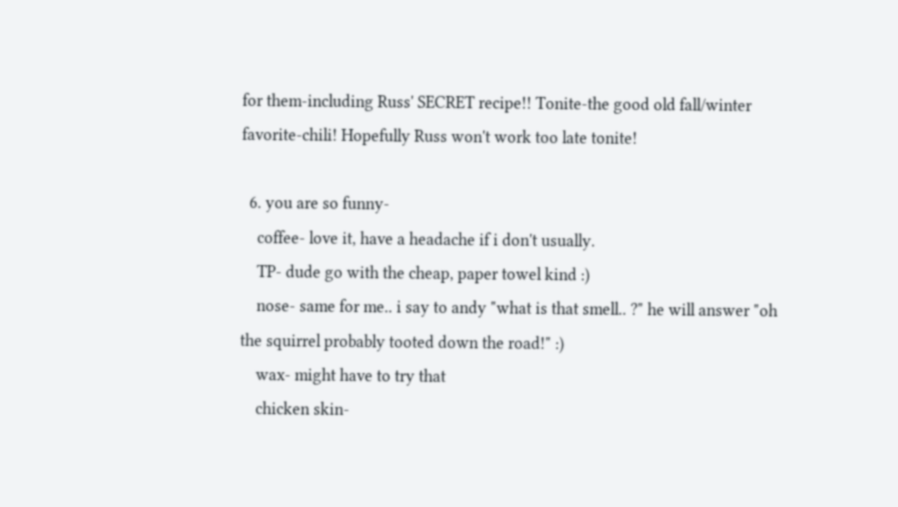for them-including Russ' SECRET recipe!! Tonite-the good old fall/winter favorite-chili! Hopefully Russ won't work too late tonite!

  6. you are so funny-
    coffee- love it, have a headache if i don't usually.
    TP- dude go with the cheap, paper towel kind :)
    nose- same for me.. i say to andy "what is that smell.. ?" he will answer "oh the squirrel probably tooted down the road!" :)
    wax- might have to try that
    chicken skin-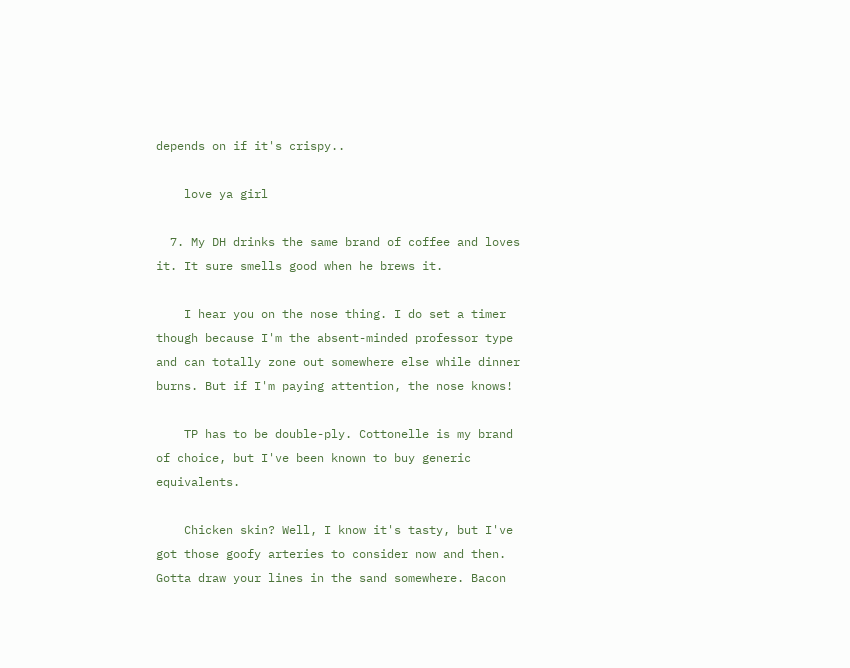depends on if it's crispy..

    love ya girl

  7. My DH drinks the same brand of coffee and loves it. It sure smells good when he brews it.

    I hear you on the nose thing. I do set a timer though because I'm the absent-minded professor type and can totally zone out somewhere else while dinner burns. But if I'm paying attention, the nose knows!

    TP has to be double-ply. Cottonelle is my brand of choice, but I've been known to buy generic equivalents.

    Chicken skin? Well, I know it's tasty, but I've got those goofy arteries to consider now and then. Gotta draw your lines in the sand somewhere. Bacon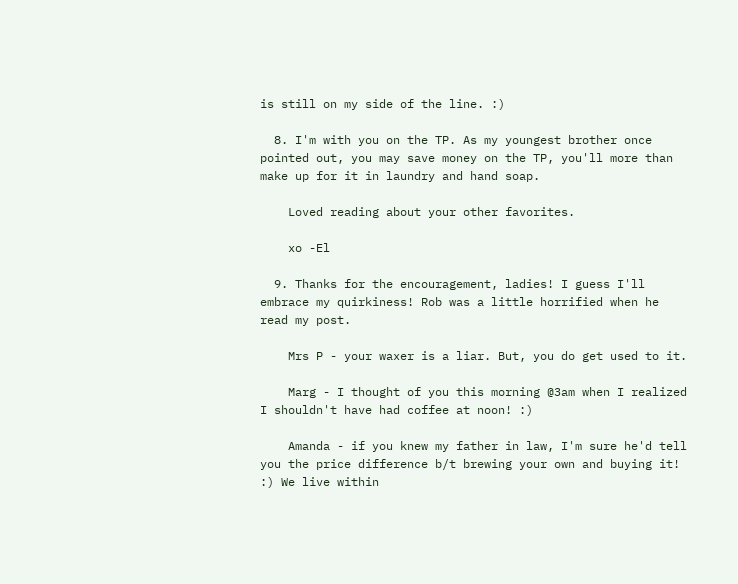is still on my side of the line. :)

  8. I'm with you on the TP. As my youngest brother once pointed out, you may save money on the TP, you'll more than make up for it in laundry and hand soap.

    Loved reading about your other favorites.

    xo -El

  9. Thanks for the encouragement, ladies! I guess I'll embrace my quirkiness! Rob was a little horrified when he read my post.

    Mrs P - your waxer is a liar. But, you do get used to it.

    Marg - I thought of you this morning @3am when I realized I shouldn't have had coffee at noon! :)

    Amanda - if you knew my father in law, I'm sure he'd tell you the price difference b/t brewing your own and buying it! :) We live within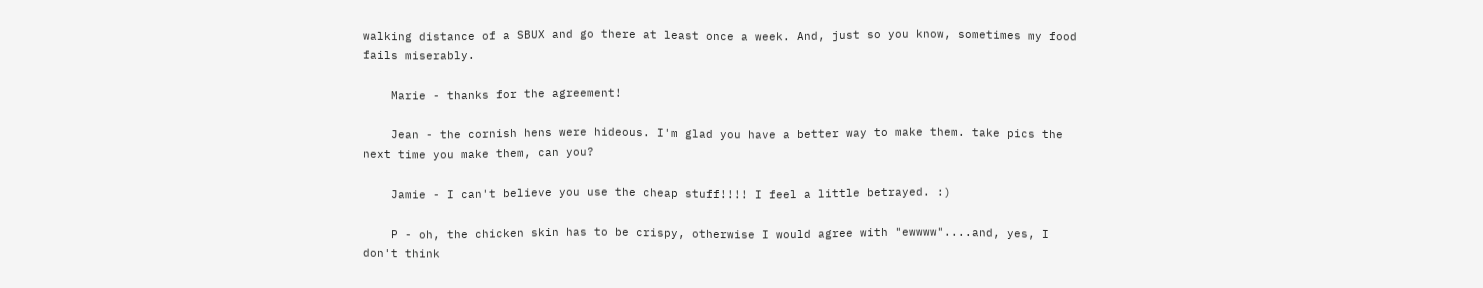walking distance of a SBUX and go there at least once a week. And, just so you know, sometimes my food fails miserably.

    Marie - thanks for the agreement!

    Jean - the cornish hens were hideous. I'm glad you have a better way to make them. take pics the next time you make them, can you?

    Jamie - I can't believe you use the cheap stuff!!!! I feel a little betrayed. :)

    P - oh, the chicken skin has to be crispy, otherwise I would agree with "ewwww"....and, yes, I don't think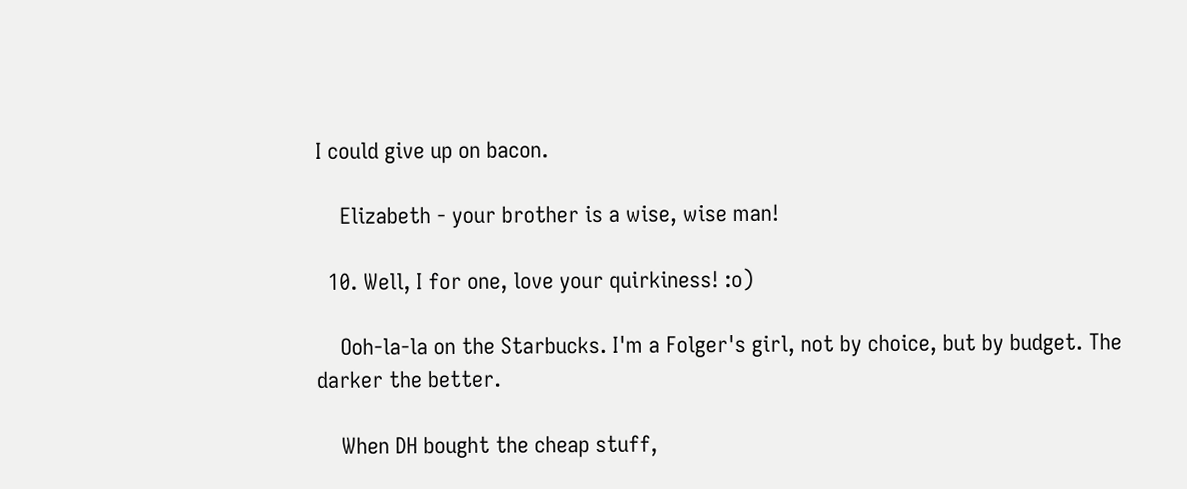I could give up on bacon.

    Elizabeth - your brother is a wise, wise man!

  10. Well, I for one, love your quirkiness! :o)

    Ooh-la-la on the Starbucks. I'm a Folger's girl, not by choice, but by budget. The darker the better.

    When DH bought the cheap stuff,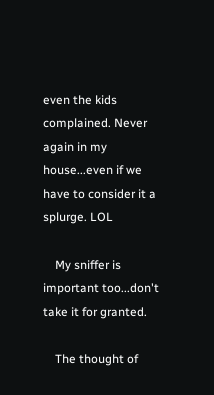even the kids complained. Never again in my house...even if we have to consider it a splurge. LOL

    My sniffer is important too...don't take it for granted.

    The thought of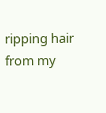ripping hair from my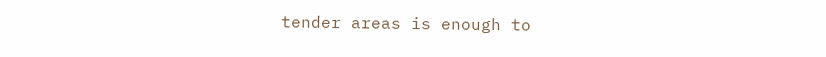tender areas is enough to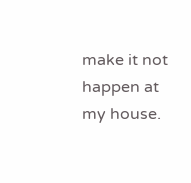make it not happen at my house.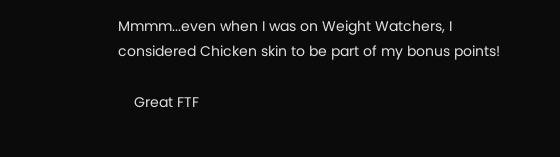Mmmm...even when I was on Weight Watchers, I considered Chicken skin to be part of my bonus points!

    Great FTF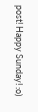post! Happy Sunday! :o)